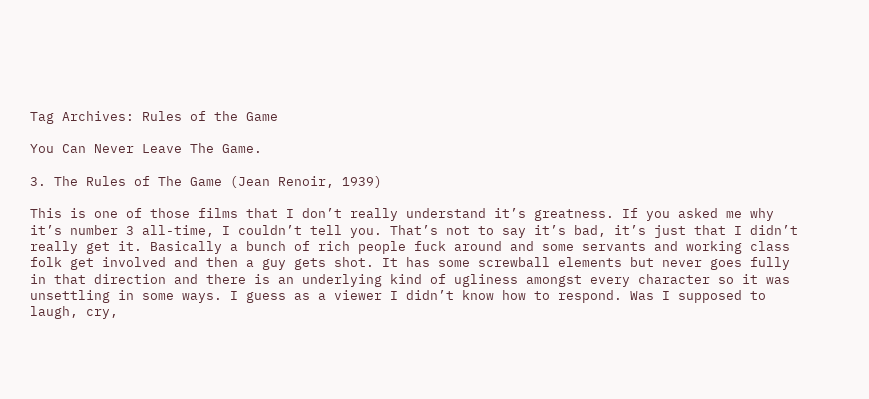Tag Archives: Rules of the Game

You Can Never Leave The Game.

3. The Rules of The Game (Jean Renoir, 1939)

This is one of those films that I don’t really understand it’s greatness. If you asked me why it’s number 3 all-time, I couldn’t tell you. That’s not to say it’s bad, it’s just that I didn’t really get it. Basically a bunch of rich people fuck around and some servants and working class folk get involved and then a guy gets shot. It has some screwball elements but never goes fully in that direction and there is an underlying kind of ugliness amongst every character so it was unsettling in some ways. I guess as a viewer I didn’t know how to respond. Was I supposed to laugh, cry,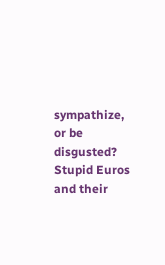sympathize, or be disgusted? Stupid Euros and their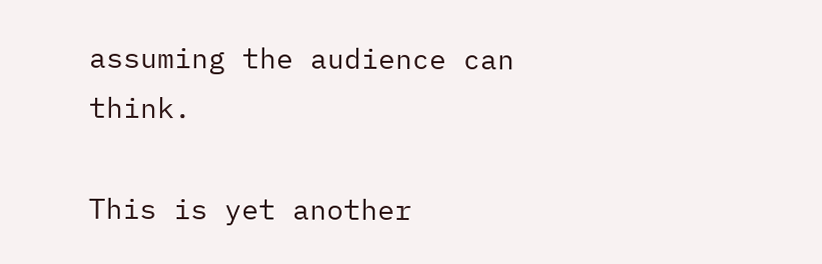assuming the audience can think.

This is yet another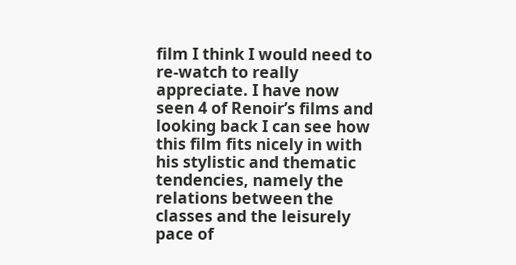film I think I would need to re-watch to really appreciate. I have now seen 4 of Renoir’s films and looking back I can see how this film fits nicely in with his stylistic and thematic tendencies, namely the relations between the classes and the leisurely pace of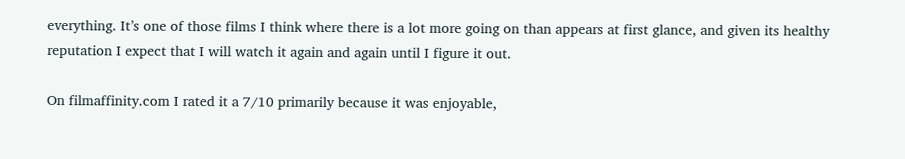everything. It’s one of those films I think where there is a lot more going on than appears at first glance, and given its healthy reputation I expect that I will watch it again and again until I figure it out.

On filmaffinity.com I rated it a 7/10 primarily because it was enjoyable,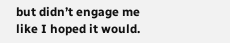but didn’t engage me like I hoped it would.